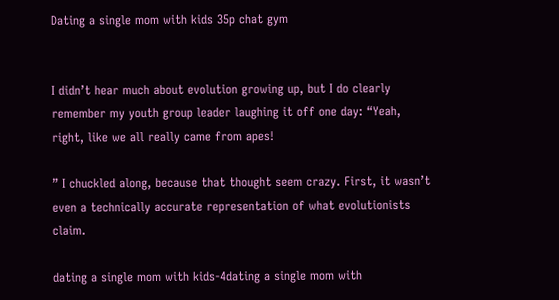Dating a single mom with kids 35p chat gym


I didn’t hear much about evolution growing up, but I do clearly remember my youth group leader laughing it off one day: “Yeah, right, like we all really came from apes!

” I chuckled along, because that thought seem crazy. First, it wasn’t even a technically accurate representation of what evolutionists claim.

dating a single mom with kids-4dating a single mom with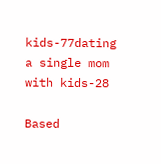kids-77dating a single mom with kids-28

Based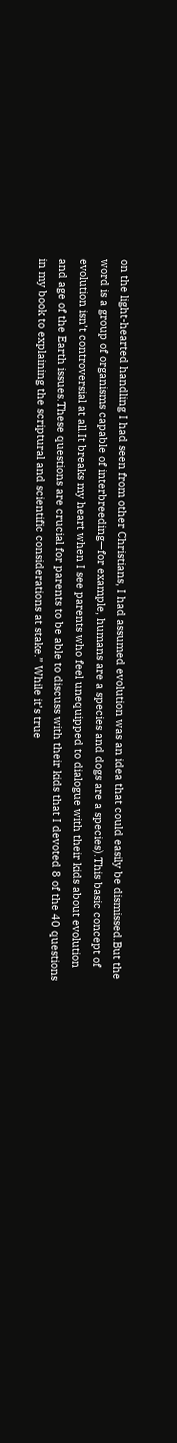on the light-hearted handling I had seen from other Christians, I had assumed evolution was an idea that could easily be dismissed.But the word is a group of organisms capable of interbreeding—for example, humans are a species and dogs are a species).This basic concept of evolution isn’t controversial at all.It breaks my heart when I see parents who feel unequipped to dialogue with their kids about evolution and age of the Earth issues.These questions are crucial for parents to be able to discuss with their kids that I devoted 8 of the 40 questions in my book to explaining the scriptural and scientific considerations at stake.” While it’s true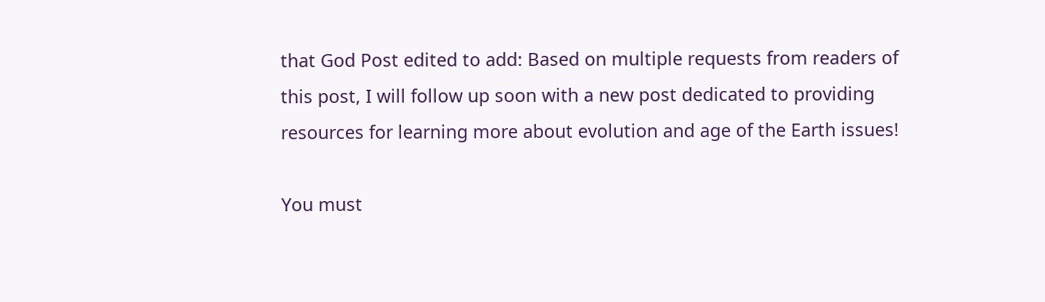that God Post edited to add: Based on multiple requests from readers of this post, I will follow up soon with a new post dedicated to providing resources for learning more about evolution and age of the Earth issues!

You must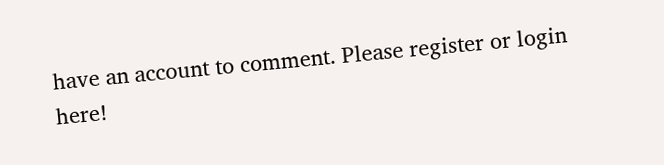have an account to comment. Please register or login here!